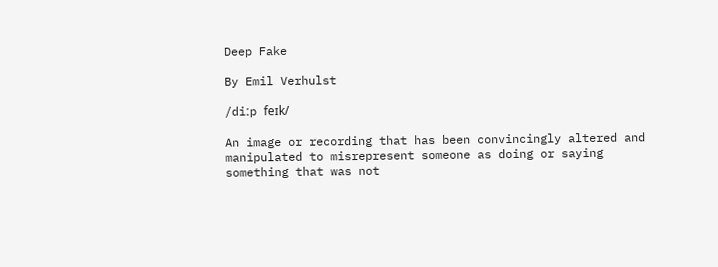Deep Fake

By Emil Verhulst

/diːp feɪk/

An image or recording that has been convincingly altered and manipulated to misrepresent someone as doing or saying something that was not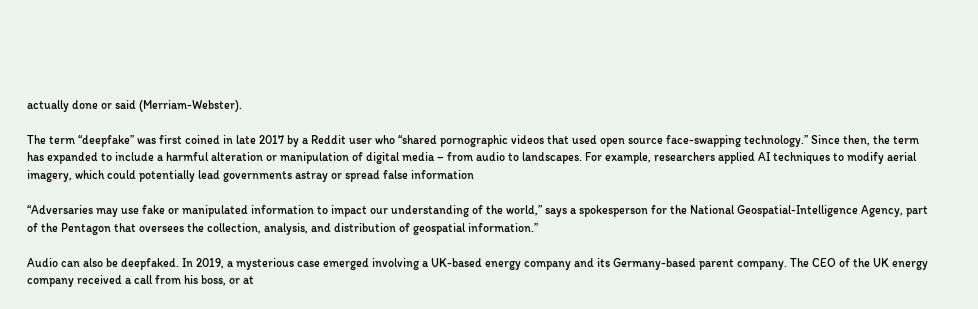actually done or said (Merriam-Webster).

The term “deepfake” was first coined in late 2017 by a Reddit user who “shared pornographic videos that used open source face-swapping technology.” Since then, the term has expanded to include a harmful alteration or manipulation of digital media – from audio to landscapes. For example, researchers applied AI techniques to modify aerial imagery, which could potentially lead governments astray or spread false information

“Adversaries may use fake or manipulated information to impact our understanding of the world,” says a spokesperson for the National Geospatial-Intelligence Agency, part of the Pentagon that oversees the collection, analysis, and distribution of geospatial information.”

Audio can also be deepfaked. In 2019, a mysterious case emerged involving a UK-based energy company and its Germany-based parent company. The CEO of the UK energy company received a call from his boss, or at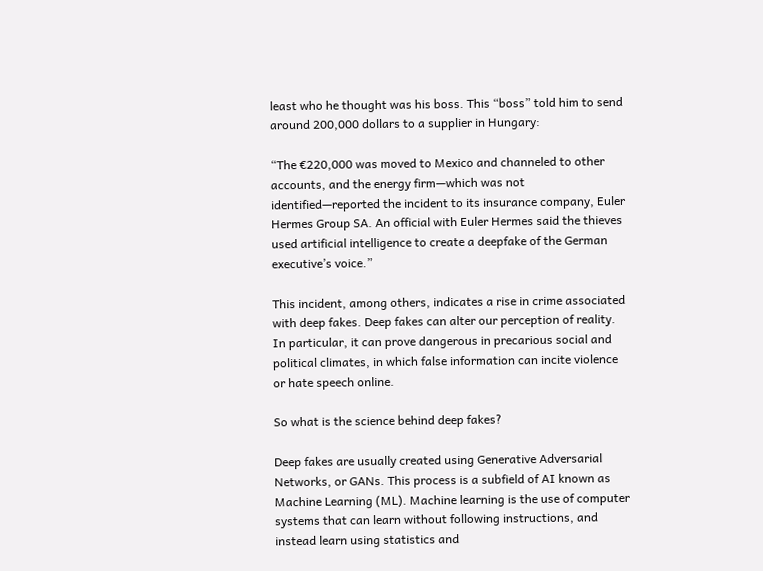least who he thought was his boss. This “boss” told him to send around 200,000 dollars to a supplier in Hungary:

“The €220,000 was moved to Mexico and channeled to other accounts, and the energy firm—which was not identified—reported the incident to its insurance company, Euler Hermes Group SA. An official with Euler Hermes said the thieves used artificial intelligence to create a deepfake of the German executive’s voice.”

This incident, among others, indicates a rise in crime associated with deep fakes. Deep fakes can alter our perception of reality. In particular, it can prove dangerous in precarious social and political climates, in which false information can incite violence or hate speech online.

So what is the science behind deep fakes?

Deep fakes are usually created using Generative Adversarial Networks, or GANs. This process is a subfield of AI known as Machine Learning (ML). Machine learning is the use of computer systems that can learn without following instructions, and instead learn using statistics and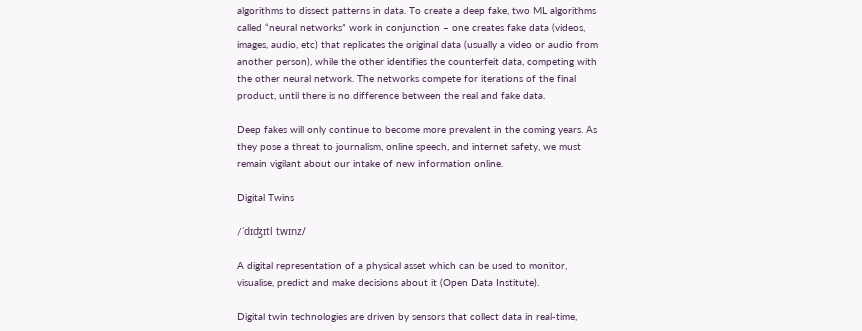algorithms to dissect patterns in data. To create a deep fake, two ML algorithms called “neural networks” work in conjunction – one creates fake data (videos, images, audio, etc) that replicates the original data (usually a video or audio from another person), while the other identifies the counterfeit data, competing with the other neural network. The networks compete for iterations of the final product, until there is no difference between the real and fake data.

Deep fakes will only continue to become more prevalent in the coming years. As they pose a threat to journalism, online speech, and internet safety, we must remain vigilant about our intake of new information online.

Digital Twins

/ˈdɪʤɪtl twɪnz/

A digital representation of a physical asset which can be used to monitor, visualise, predict and make decisions about it (Open Data Institute).

Digital twin technologies are driven by sensors that collect data in real-time,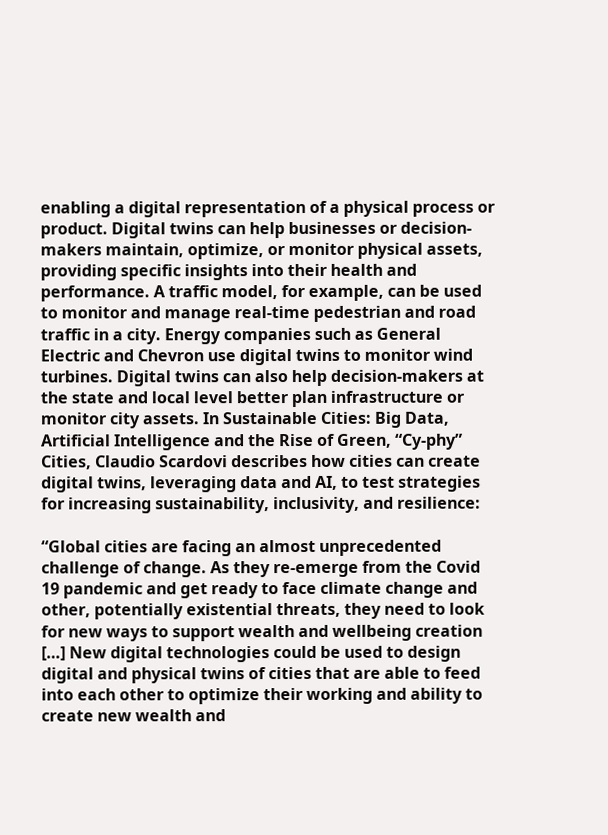enabling a digital representation of a physical process or product. Digital twins can help businesses or decision-makers maintain, optimize, or monitor physical assets, providing specific insights into their health and performance. A traffic model, for example, can be used to monitor and manage real-time pedestrian and road traffic in a city. Energy companies such as General Electric and Chevron use digital twins to monitor wind turbines. Digital twins can also help decision-makers at the state and local level better plan infrastructure or monitor city assets. In Sustainable Cities: Big Data, Artificial Intelligence and the Rise of Green, “Cy-phy” Cities, Claudio Scardovi describes how cities can create digital twins, leveraging data and AI, to test strategies for increasing sustainability, inclusivity, and resilience:

“Global cities are facing an almost unprecedented challenge of change. As they re-emerge from the Covid 19 pandemic and get ready to face climate change and other, potentially existential threats, they need to look for new ways to support wealth and wellbeing creation […] New digital technologies could be used to design digital and physical twins of cities that are able to feed into each other to optimize their working and ability to create new wealth and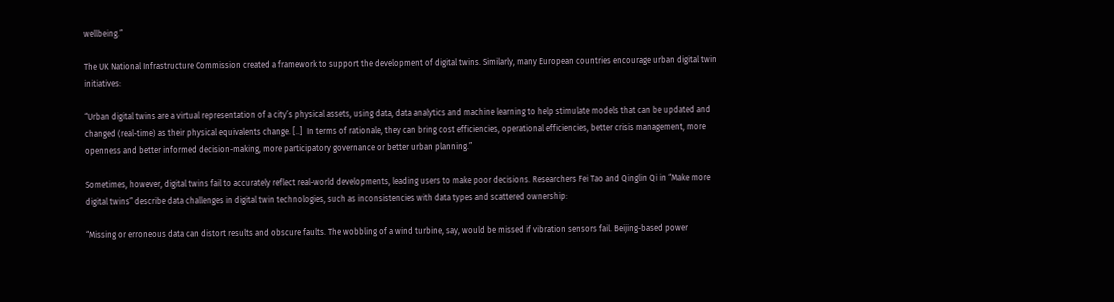wellbeing.”

The UK National Infrastructure Commission created a framework to support the development of digital twins. Similarly, many European countries encourage urban digital twin initiatives:

“Urban digital twins are a virtual representation of a city’s physical assets, using data, data analytics and machine learning to help stimulate models that can be updated and changed (real-time) as their physical equivalents change. [..]  In terms of rationale, they can bring cost efficiencies, operational efficiencies, better crisis management, more openness and better informed decision-making, more participatory governance or better urban planning.”

Sometimes, however, digital twins fail to accurately reflect real-world developments, leading users to make poor decisions. Researchers Fei Tao and Qinglin Qi in “Make more digital twins” describe data challenges in digital twin technologies, such as inconsistencies with data types and scattered ownership:

“Missing or erroneous data can distort results and obscure faults. The wobbling of a wind turbine, say, would be missed if vibration sensors fail. Beijing-based power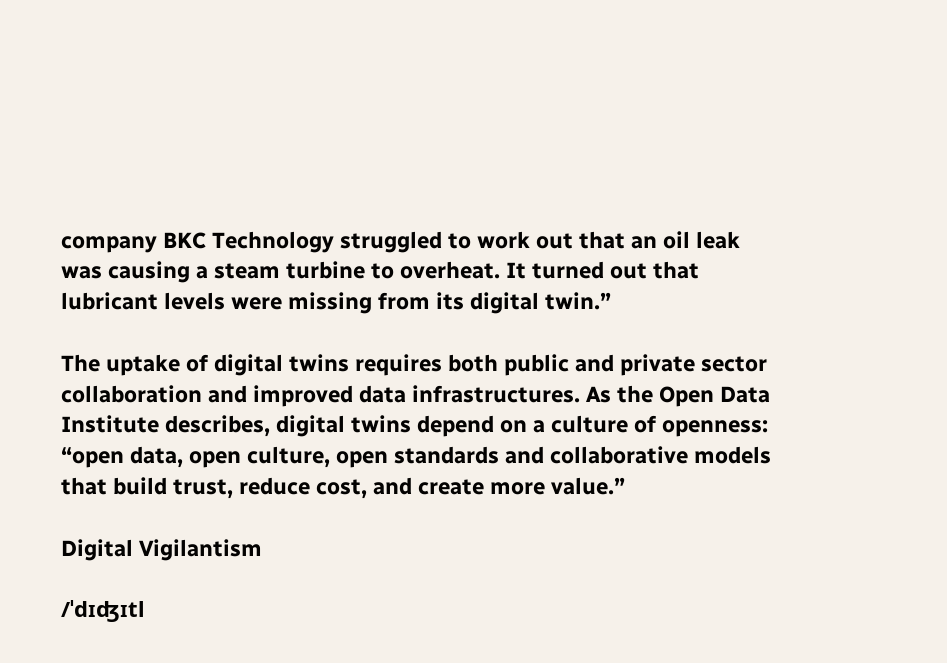company BKC Technology struggled to work out that an oil leak was causing a steam turbine to overheat. It turned out that lubricant levels were missing from its digital twin.”

The uptake of digital twins requires both public and private sector collaboration and improved data infrastructures. As the Open Data Institute describes, digital twins depend on a culture of openness: “open data, open culture, open standards and collaborative models that build trust, reduce cost, and create more value.”

Digital Vigilantism

/ˈdɪʤɪtl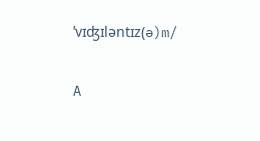ˈvɪʤɪləntɪz(ə)m/

A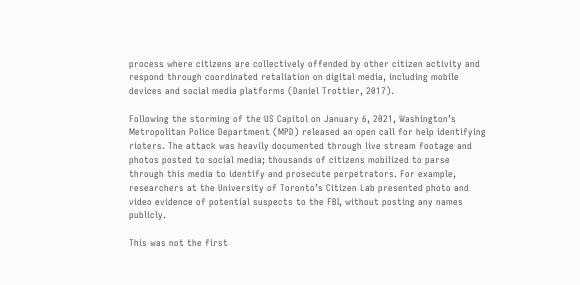process where citizens are collectively offended by other citizen activity and respond through coordinated retaliation on digital media, including mobile devices and social media platforms (Daniel Trottier, 2017).

Following the storming of the US Capitol on January 6, 2021, Washington’s Metropolitan Police Department (MPD) released an open call for help identifying rioters. The attack was heavily documented through live stream footage and photos posted to social media; thousands of citizens mobilized to parse through this media to identify and prosecute perpetrators. For example, researchers at the University of Toronto’s Citizen Lab presented photo and video evidence of potential suspects to the FBI, without posting any names publicly.

This was not the first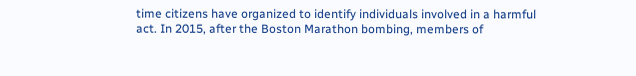time citizens have organized to identify individuals involved in a harmful act. In 2015, after the Boston Marathon bombing, members of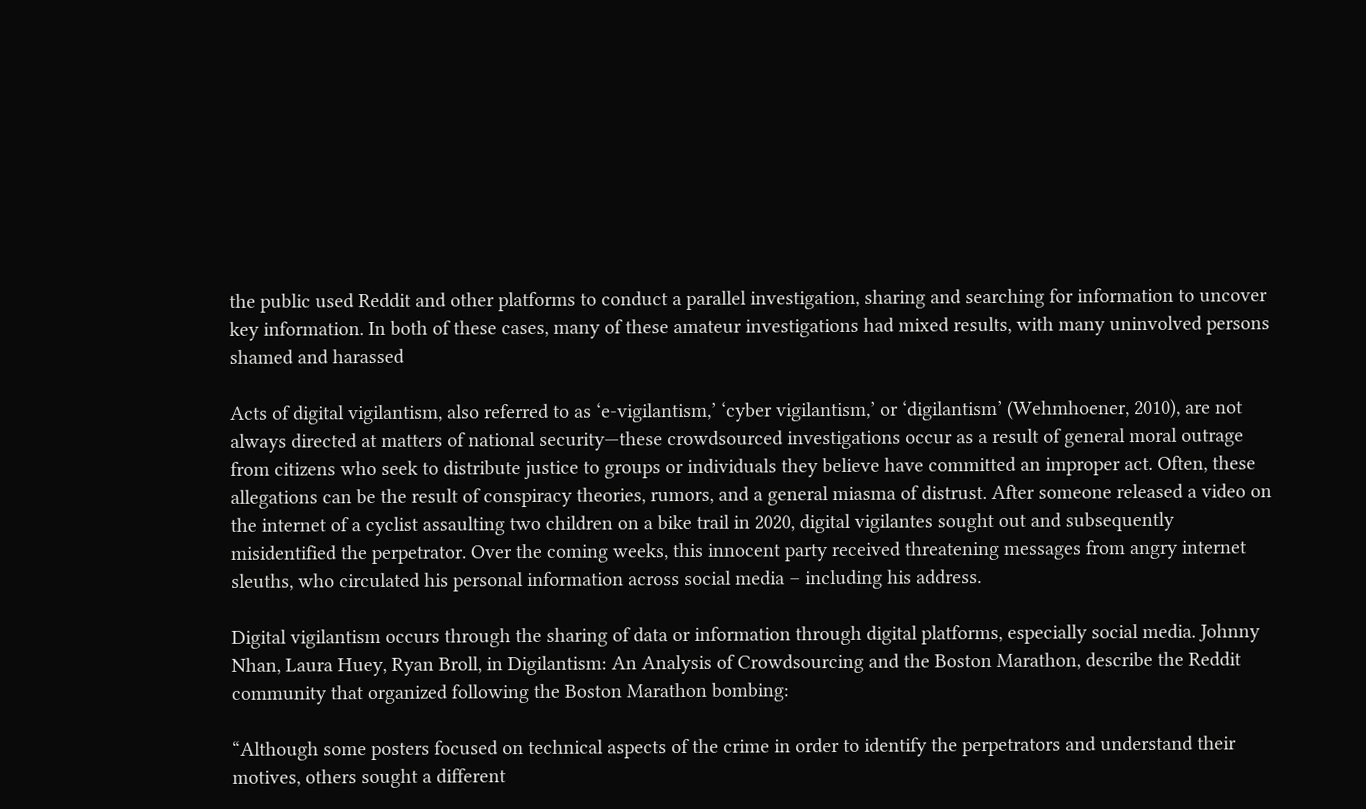the public used Reddit and other platforms to conduct a parallel investigation, sharing and searching for information to uncover key information. In both of these cases, many of these amateur investigations had mixed results, with many uninvolved persons shamed and harassed

Acts of digital vigilantism, also referred to as ‘e-vigilantism,’ ‘cyber vigilantism,’ or ‘digilantism’ (Wehmhoener, 2010), are not always directed at matters of national security—these crowdsourced investigations occur as a result of general moral outrage from citizens who seek to distribute justice to groups or individuals they believe have committed an improper act. Often, these allegations can be the result of conspiracy theories, rumors, and a general miasma of distrust. After someone released a video on the internet of a cyclist assaulting two children on a bike trail in 2020, digital vigilantes sought out and subsequently misidentified the perpetrator. Over the coming weeks, this innocent party received threatening messages from angry internet sleuths, who circulated his personal information across social media – including his address.

Digital vigilantism occurs through the sharing of data or information through digital platforms, especially social media. Johnny Nhan, Laura Huey, Ryan Broll, in Digilantism: An Analysis of Crowdsourcing and the Boston Marathon, describe the Reddit community that organized following the Boston Marathon bombing:

“Although some posters focused on technical aspects of the crime in order to identify the perpetrators and understand their motives, others sought a different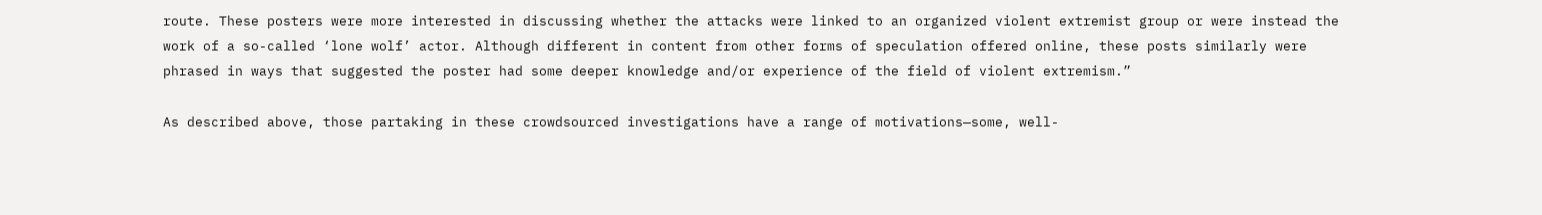route. These posters were more interested in discussing whether the attacks were linked to an organized violent extremist group or were instead the work of a so-called ‘lone wolf’ actor. Although different in content from other forms of speculation offered online, these posts similarly were phrased in ways that suggested the poster had some deeper knowledge and/or experience of the field of violent extremism.”

As described above, those partaking in these crowdsourced investigations have a range of motivations—some, well-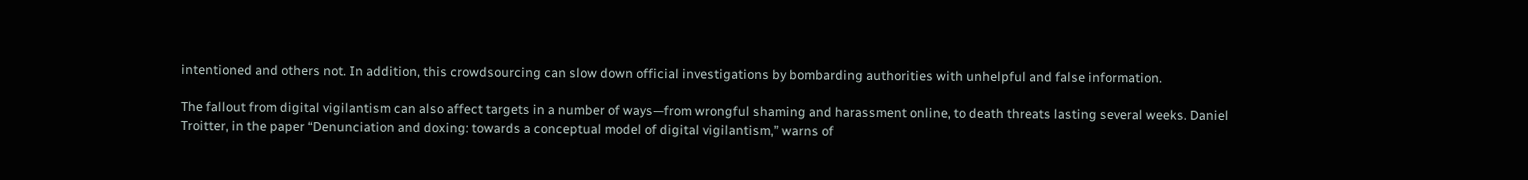intentioned and others not. In addition, this crowdsourcing can slow down official investigations by bombarding authorities with unhelpful and false information.

The fallout from digital vigilantism can also affect targets in a number of ways—from wrongful shaming and harassment online, to death threats lasting several weeks. Daniel Troitter, in the paper “Denunciation and doxing: towards a conceptual model of digital vigilantism,” warns of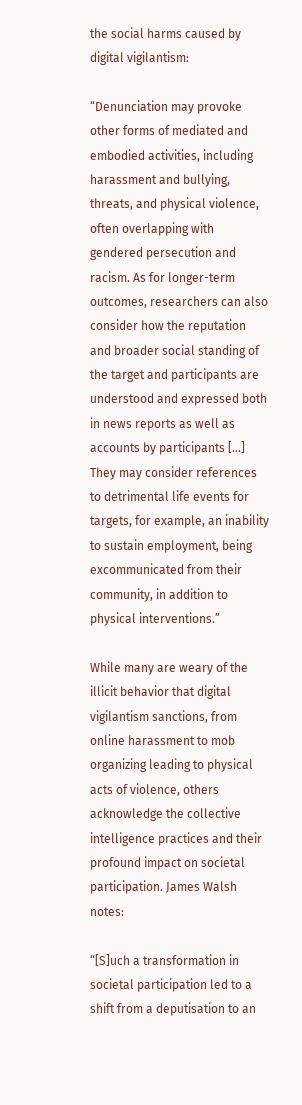the social harms caused by digital vigilantism:

“Denunciation may provoke other forms of mediated and embodied activities, including harassment and bullying, threats, and physical violence, often overlapping with gendered persecution and racism. As for longer-term outcomes, researchers can also consider how the reputation and broader social standing of the target and participants are understood and expressed both in news reports as well as accounts by participants […] They may consider references to detrimental life events for targets, for example, an inability to sustain employment, being excommunicated from their community, in addition to physical interventions.”

While many are weary of the illicit behavior that digital vigilantism sanctions, from online harassment to mob organizing leading to physical acts of violence, others acknowledge the collective intelligence practices and their profound impact on societal participation. James Walsh notes:

“[S]uch a transformation in societal participation led to a shift from a deputisation to an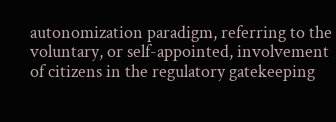autonomization paradigm, referring to the voluntary, or self-appointed, involvement of citizens in the regulatory gatekeeping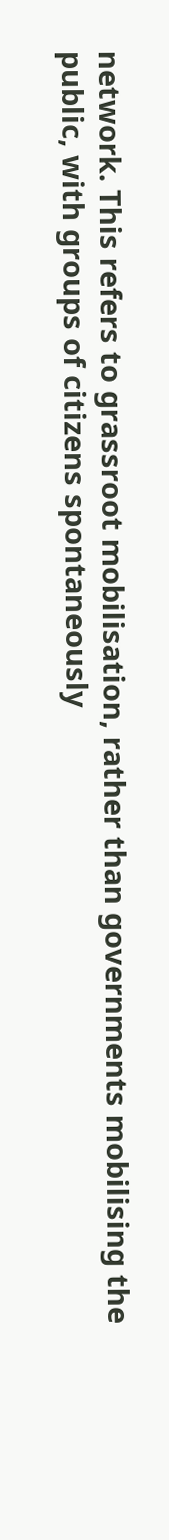network. This refers to grassroot mobilisation, rather than governments mobilising the public, with groups of citizens spontaneously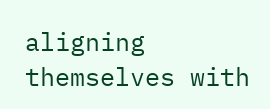aligning themselves with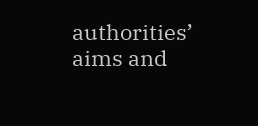authorities’ aims and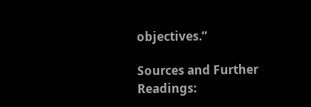objectives.”

Sources and Further Readings: